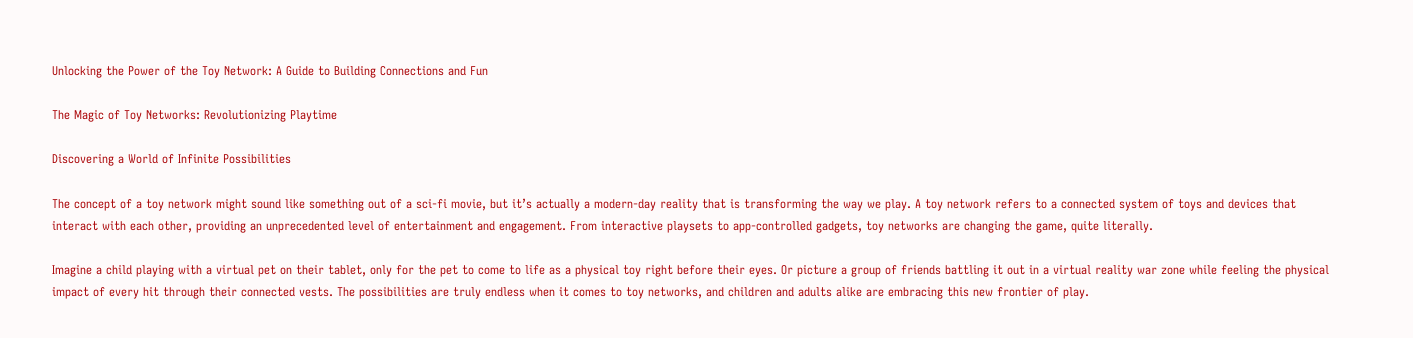Unlocking the Power of the Toy Network: A Guide to Building Connections and Fun

The Magic of Toy Networks: Revolutionizing Playtime

Discovering a World of Infinite Possibilities

The concept of a toy network might sound like something out of a sci-fi movie, but it’s actually a modern-day reality that is transforming the way we play. A toy network refers to a connected system of toys and devices that interact with each other, providing an unprecedented level of entertainment and engagement. From interactive playsets to app-controlled gadgets, toy networks are changing the game, quite literally.

Imagine a child playing with a virtual pet on their tablet, only for the pet to come to life as a physical toy right before their eyes. Or picture a group of friends battling it out in a virtual reality war zone while feeling the physical impact of every hit through their connected vests. The possibilities are truly endless when it comes to toy networks, and children and adults alike are embracing this new frontier of play.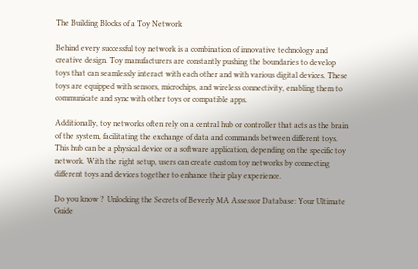The Building Blocks of a Toy Network

Behind every successful toy network is a combination of innovative technology and creative design. Toy manufacturers are constantly pushing the boundaries to develop toys that can seamlessly interact with each other and with various digital devices. These toys are equipped with sensors, microchips, and wireless connectivity, enabling them to communicate and sync with other toys or compatible apps.

Additionally, toy networks often rely on a central hub or controller that acts as the brain of the system, facilitating the exchange of data and commands between different toys. This hub can be a physical device or a software application, depending on the specific toy network. With the right setup, users can create custom toy networks by connecting different toys and devices together to enhance their play experience.

Do you know ?  Unlocking the Secrets of Beverly MA Assessor Database: Your Ultimate Guide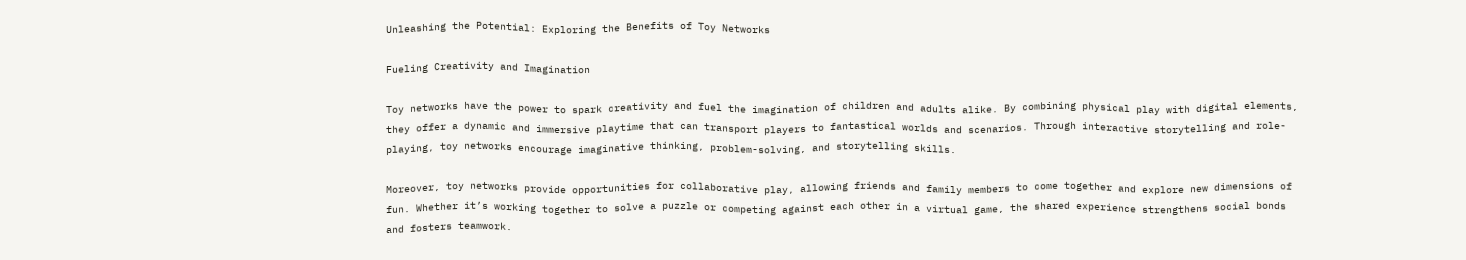Unleashing the Potential: Exploring the Benefits of Toy Networks

Fueling Creativity and Imagination

Toy networks have the power to spark creativity and fuel the imagination of children and adults alike. By combining physical play with digital elements, they offer a dynamic and immersive playtime that can transport players to fantastical worlds and scenarios. Through interactive storytelling and role-playing, toy networks encourage imaginative thinking, problem-solving, and storytelling skills.

Moreover, toy networks provide opportunities for collaborative play, allowing friends and family members to come together and explore new dimensions of fun. Whether it’s working together to solve a puzzle or competing against each other in a virtual game, the shared experience strengthens social bonds and fosters teamwork.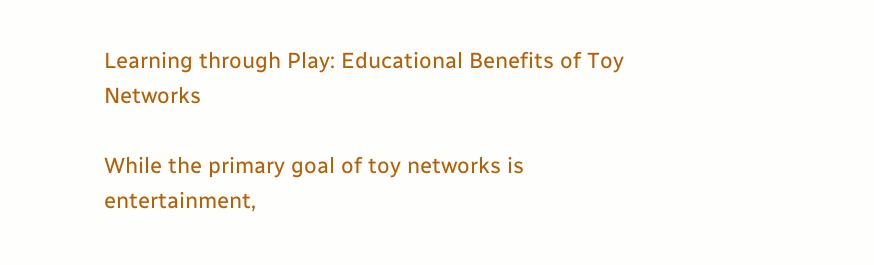Learning through Play: Educational Benefits of Toy Networks

While the primary goal of toy networks is entertainment,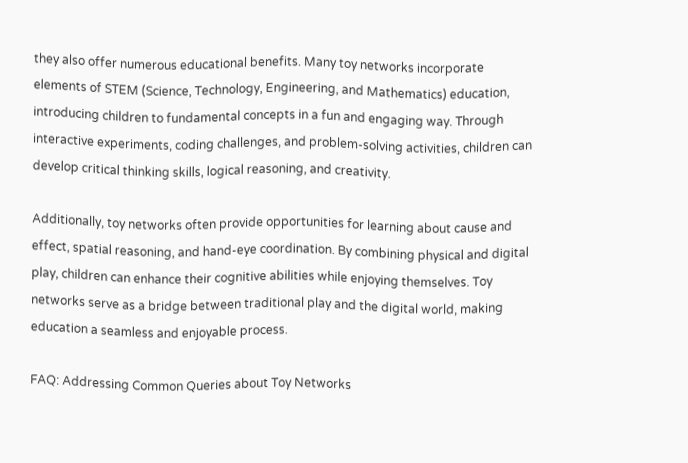they also offer numerous educational benefits. Many toy networks incorporate elements of STEM (Science, Technology, Engineering, and Mathematics) education, introducing children to fundamental concepts in a fun and engaging way. Through interactive experiments, coding challenges, and problem-solving activities, children can develop critical thinking skills, logical reasoning, and creativity.

Additionally, toy networks often provide opportunities for learning about cause and effect, spatial reasoning, and hand-eye coordination. By combining physical and digital play, children can enhance their cognitive abilities while enjoying themselves. Toy networks serve as a bridge between traditional play and the digital world, making education a seamless and enjoyable process.

FAQ: Addressing Common Queries about Toy Networks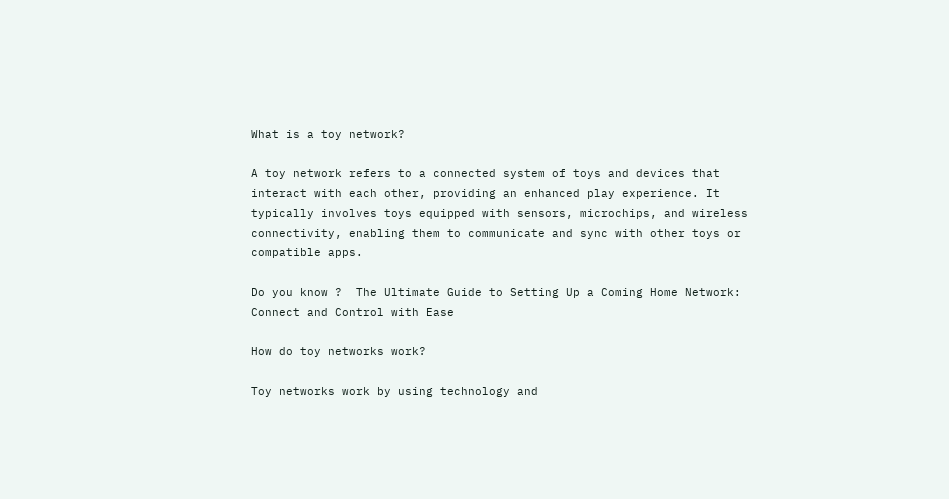What is a toy network?

A toy network refers to a connected system of toys and devices that interact with each other, providing an enhanced play experience. It typically involves toys equipped with sensors, microchips, and wireless connectivity, enabling them to communicate and sync with other toys or compatible apps.

Do you know ?  The Ultimate Guide to Setting Up a Coming Home Network: Connect and Control with Ease

How do toy networks work?

Toy networks work by using technology and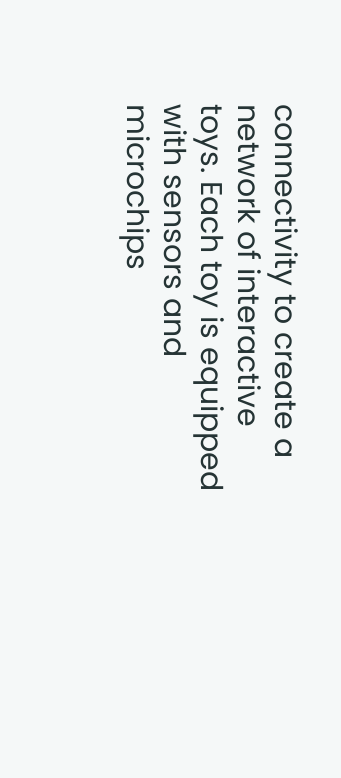connectivity to create a network of interactive toys. Each toy is equipped with sensors and microchips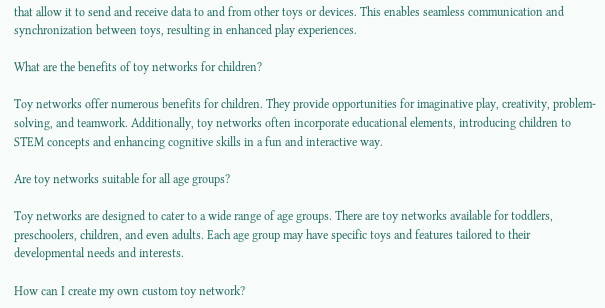that allow it to send and receive data to and from other toys or devices. This enables seamless communication and synchronization between toys, resulting in enhanced play experiences.

What are the benefits of toy networks for children?

Toy networks offer numerous benefits for children. They provide opportunities for imaginative play, creativity, problem-solving, and teamwork. Additionally, toy networks often incorporate educational elements, introducing children to STEM concepts and enhancing cognitive skills in a fun and interactive way.

Are toy networks suitable for all age groups?

Toy networks are designed to cater to a wide range of age groups. There are toy networks available for toddlers, preschoolers, children, and even adults. Each age group may have specific toys and features tailored to their developmental needs and interests.

How can I create my own custom toy network?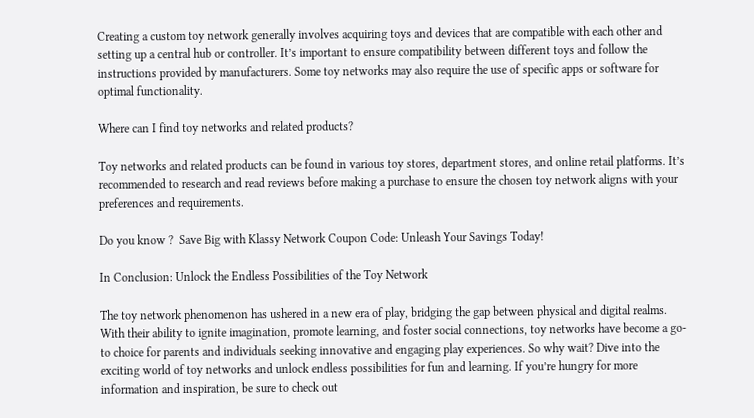Creating a custom toy network generally involves acquiring toys and devices that are compatible with each other and setting up a central hub or controller. It’s important to ensure compatibility between different toys and follow the instructions provided by manufacturers. Some toy networks may also require the use of specific apps or software for optimal functionality.

Where can I find toy networks and related products?

Toy networks and related products can be found in various toy stores, department stores, and online retail platforms. It’s recommended to research and read reviews before making a purchase to ensure the chosen toy network aligns with your preferences and requirements.

Do you know ?  Save Big with Klassy Network Coupon Code: Unleash Your Savings Today!

In Conclusion: Unlock the Endless Possibilities of the Toy Network

The toy network phenomenon has ushered in a new era of play, bridging the gap between physical and digital realms. With their ability to ignite imagination, promote learning, and foster social connections, toy networks have become a go-to choice for parents and individuals seeking innovative and engaging play experiences. So why wait? Dive into the exciting world of toy networks and unlock endless possibilities for fun and learning. If you’re hungry for more information and inspiration, be sure to check out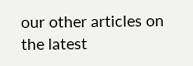our other articles on the latest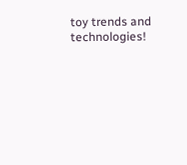toy trends and technologies!